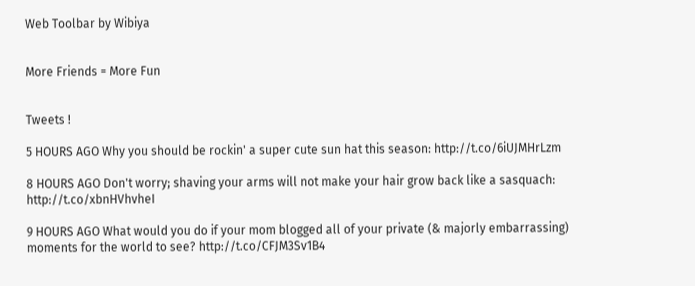Web Toolbar by Wibiya


More Friends = More Fun


Tweets !

5 HOURS AGO Why you should be rockin' a super cute sun hat this season: http://t.co/6iUJMHrLzm

8 HOURS AGO Don't worry; shaving your arms will not make your hair grow back like a sasquach: http://t.co/xbnHVhvheI

9 HOURS AGO What would you do if your mom blogged all of your private (& majorly embarrassing) moments for the world to see? http://t.co/CFJM3Sv1B4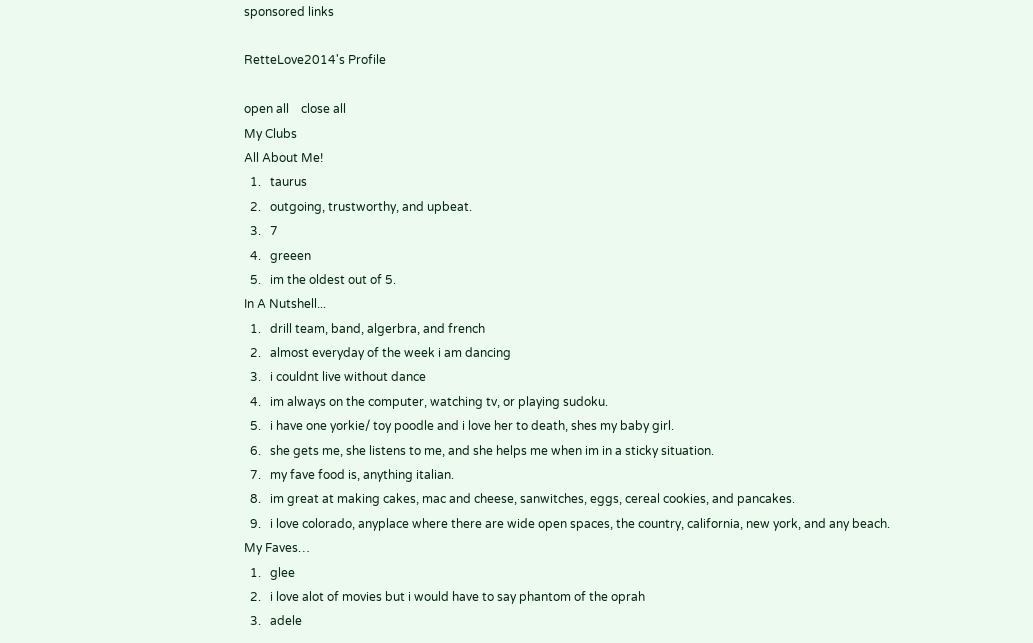sponsored links

RetteLove2014's Profile

open all    close all
My Clubs
All About Me!
  1.   taurus
  2.   outgoing, trustworthy, and upbeat.
  3.   7
  4.   greeen
  5.   im the oldest out of 5.
In A Nutshell...
  1.   drill team, band, algerbra, and french
  2.   almost everyday of the week i am dancing
  3.   i couldnt live without dance
  4.   im always on the computer, watching tv, or playing sudoku.
  5.   i have one yorkie/ toy poodle and i love her to death, shes my baby girl.
  6.   she gets me, she listens to me, and she helps me when im in a sticky situation.
  7.   my fave food is, anything italian.
  8.   im great at making cakes, mac and cheese, sanwitches, eggs, cereal cookies, and pancakes.
  9.   i love colorado, anyplace where there are wide open spaces, the country, california, new york, and any beach.
My Faves…
  1.   glee
  2.   i love alot of movies but i would have to say phantom of the oprah
  3.   adele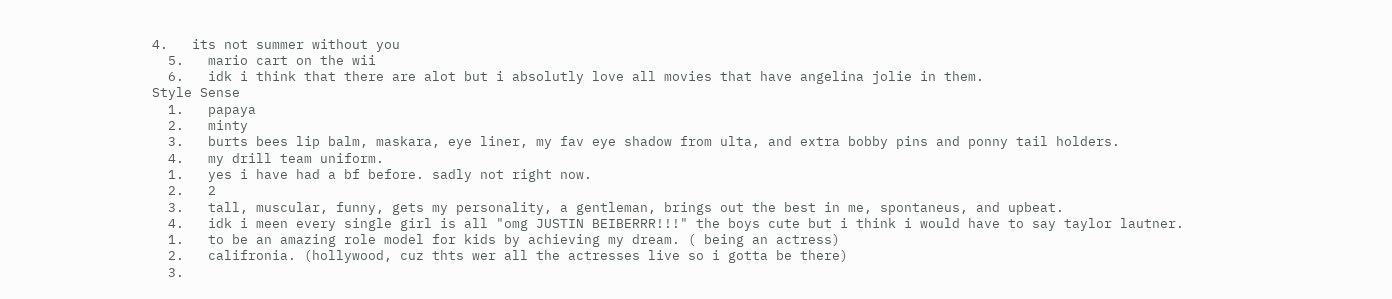4.   its not summer without you
  5.   mario cart on the wii
  6.   idk i think that there are alot but i absolutly love all movies that have angelina jolie in them.
Style Sense
  1.   papaya
  2.   minty
  3.   burts bees lip balm, maskara, eye liner, my fav eye shadow from ulta, and extra bobby pins and ponny tail holders.
  4.   my drill team uniform.
  1.   yes i have had a bf before. sadly not right now.
  2.   2
  3.   tall, muscular, funny, gets my personality, a gentleman, brings out the best in me, spontaneus, and upbeat.
  4.   idk i meen every single girl is all "omg JUSTIN BEIBERRR!!!" the boys cute but i think i would have to say taylor lautner.
  1.   to be an amazing role model for kids by achieving my dream. ( being an actress)
  2.   califronia. (hollywood, cuz thts wer all the actresses live so i gotta be there)
  3.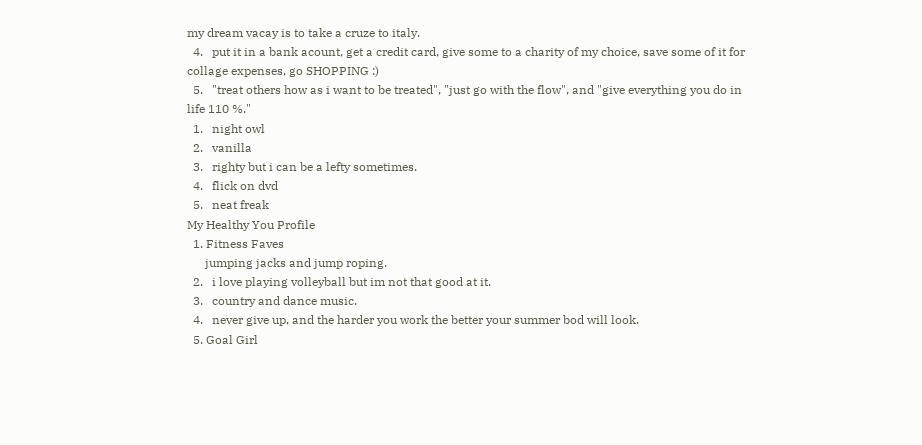my dream vacay is to take a cruze to italy.
  4.   put it in a bank acount, get a credit card, give some to a charity of my choice, save some of it for collage expenses, go SHOPPING :)
  5.   "treat others how as i want to be treated", "just go with the flow", and "give everything you do in life 110 %."
  1.   night owl
  2.   vanilla
  3.   righty but i can be a lefty sometimes.
  4.   flick on dvd
  5.   neat freak
My Healthy You Profile
  1. Fitness Faves
      jumping jacks and jump roping.
  2.   i love playing volleyball but im not that good at it.
  3.   country and dance music.
  4.   never give up, and the harder you work the better your summer bod will look.
  5. Goal Girl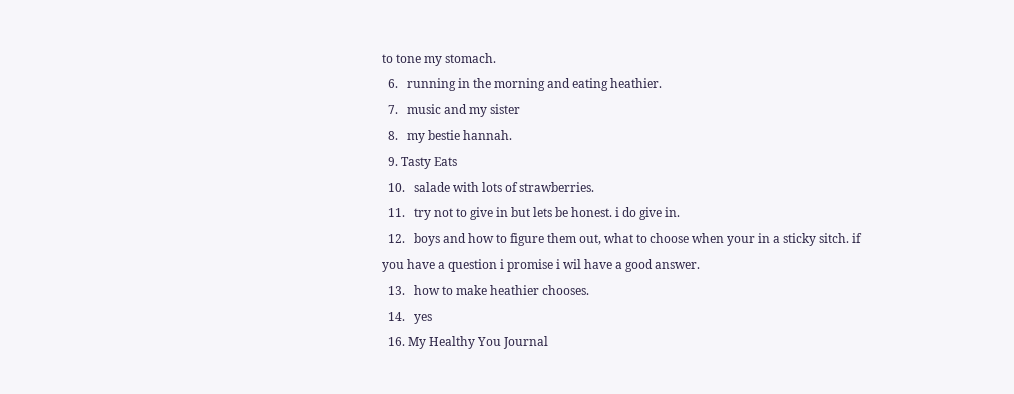to tone my stomach.
  6.   running in the morning and eating heathier.
  7.   music and my sister
  8.   my bestie hannah.
  9. Tasty Eats
  10.   salade with lots of strawberries.
  11.   try not to give in but lets be honest. i do give in.
  12.   boys and how to figure them out, what to choose when your in a sticky sitch. if you have a question i promise i wil have a good answer.
  13.   how to make heathier chooses.
  14.   yes
  16. My Healthy You Journal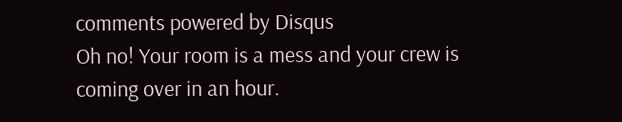comments powered by Disqus
Oh no! Your room is a mess and your crew is coming over in an hour.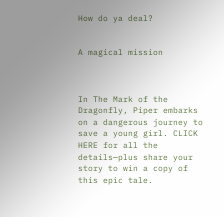How do ya deal?


A magical mission



In The Mark of the Dragonfly, Piper embarks on a dangerous journey to save a young girl. CLICK HERE for all the details—plus share your story to win a copy of this epic tale.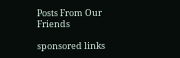Posts From Our Friends

sponsored links